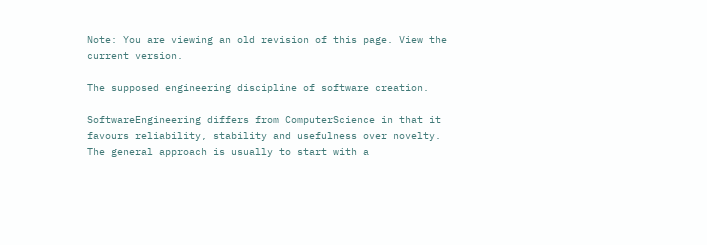Note: You are viewing an old revision of this page. View the current version.

The supposed engineering discipline of software creation.

SoftwareEngineering differs from ComputerScience in that it favours reliability, stability and usefulness over novelty. The general approach is usually to start with a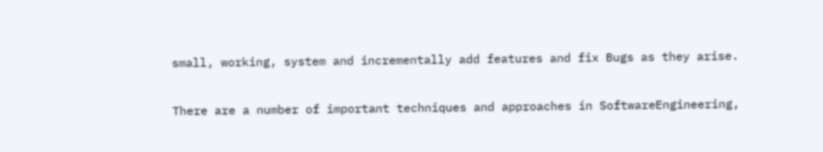small, working, system and incrementally add features and fix Bugs as they arise.

There are a number of important techniques and approaches in SoftwareEngineering,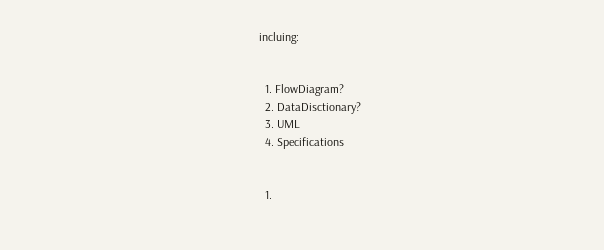incluing:


  1. FlowDiagram?
  2. DataDisctionary?
  3. UML
  4. Specifications


  1.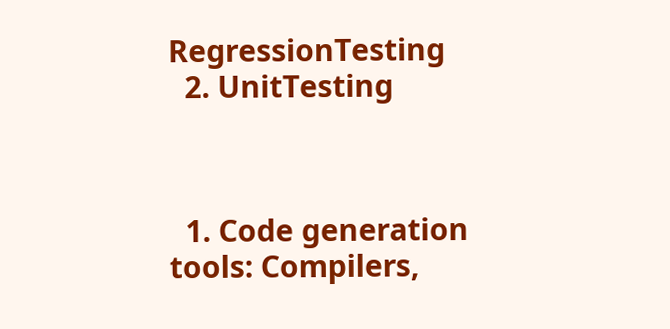RegressionTesting
  2. UnitTesting



  1. Code generation tools: Compilers,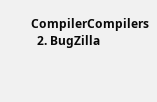CompilerCompilers
  2. BugZilla